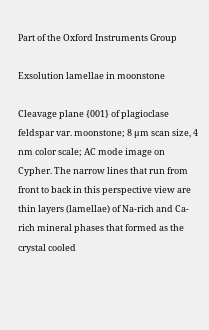Part of the Oxford Instruments Group

Exsolution lamellae in moonstone

Cleavage plane {001} of plagioclase feldspar var. moonstone; 8 µm scan size, 4 nm color scale; AC mode image on Cypher. The narrow lines that run from front to back in this perspective view are thin layers (lamellae) of Na-rich and Ca-rich mineral phases that formed as the crystal cooled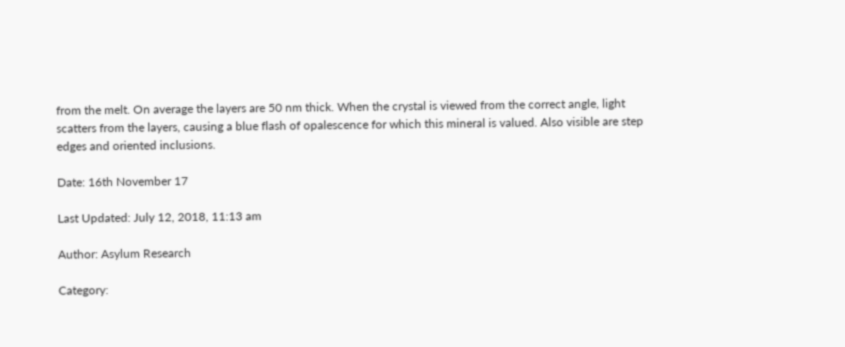from the melt. On average the layers are 50 nm thick. When the crystal is viewed from the correct angle, light scatters from the layers, causing a blue flash of opalescence for which this mineral is valued. Also visible are step edges and oriented inclusions.

Date: 16th November 17

Last Updated: July 12, 2018, 11:13 am

Author: Asylum Research

Category: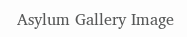Asylum Gallery Image